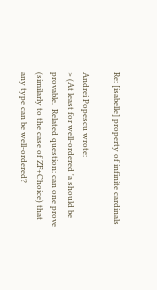Re: [isabelle] property of infinite cardinals

Andrei Popescu wrote:
> (At least for well-ordered 'a should be provable.  Related question: can one prove (similarly to the case of ZF+Choice) that any type can be well-ordered?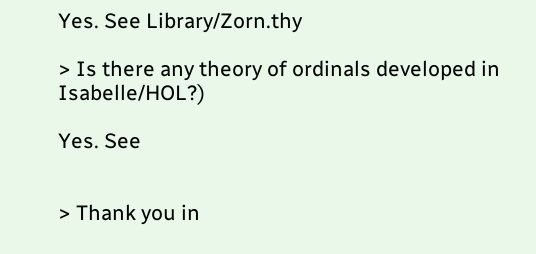Yes. See Library/Zorn.thy

> Is there any theory of ordinals developed in Isabelle/HOL?)

Yes. See


> Thank you in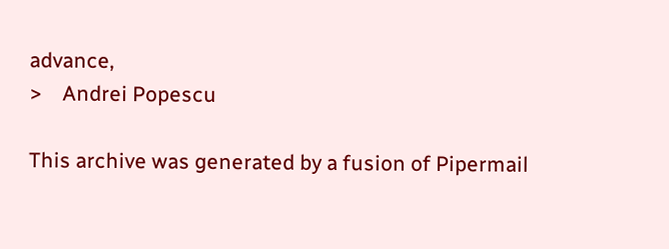advance,
>    Andrei Popescu

This archive was generated by a fusion of Pipermail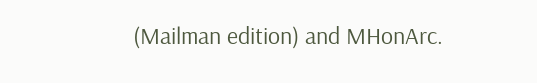(Mailman edition) and MHonArc.